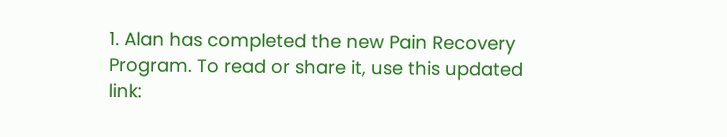1. Alan has completed the new Pain Recovery Program. To read or share it, use this updated link: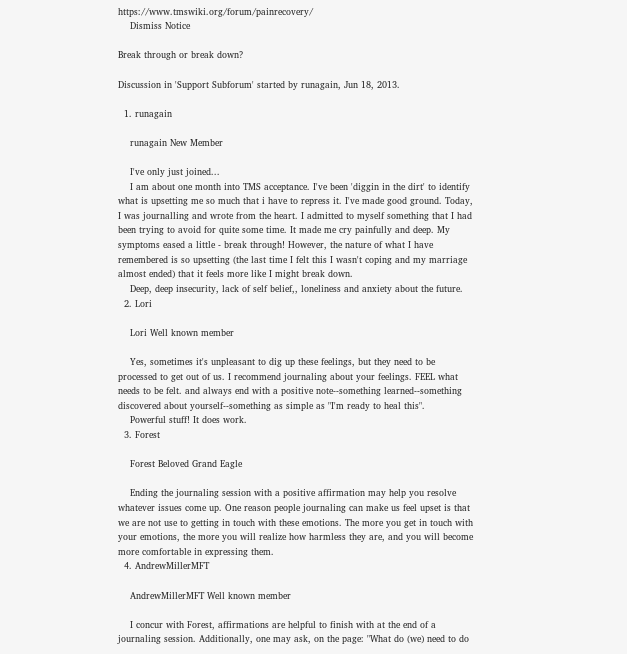https://www.tmswiki.org/forum/painrecovery/
    Dismiss Notice

Break through or break down?

Discussion in 'Support Subforum' started by runagain, Jun 18, 2013.

  1. runagain

    runagain New Member

    I've only just joined...
    I am about one month into TMS acceptance. I've been 'diggin in the dirt' to identify what is upsetting me so much that i have to repress it. I've made good ground. Today, I was journalling and wrote from the heart. I admitted to myself something that I had been trying to avoid for quite some time. It made me cry painfully and deep. My symptoms eased a little - break through! However, the nature of what I have remembered is so upsetting (the last time I felt this I wasn't coping and my marriage almost ended) that it feels more like I might break down.
    Deep, deep insecurity, lack of self belief,, loneliness and anxiety about the future.
  2. Lori

    Lori Well known member

    Yes, sometimes it's unpleasant to dig up these feelings, but they need to be processed to get out of us. I recommend journaling about your feelings. FEEL what needs to be felt. and always end with a positive note--something learned--something discovered about yourself--something as simple as "I'm ready to heal this".
    Powerful stuff! It does work.
  3. Forest

    Forest Beloved Grand Eagle

    Ending the journaling session with a positive affirmation may help you resolve whatever issues come up. One reason people journaling can make us feel upset is that we are not use to getting in touch with these emotions. The more you get in touch with your emotions, the more you will realize how harmless they are, and you will become more comfortable in expressing them.
  4. AndrewMillerMFT

    AndrewMillerMFT Well known member

    I concur with Forest, affirmations are helpful to finish with at the end of a journaling session. Additionally, one may ask, on the page: "What do (we) need to do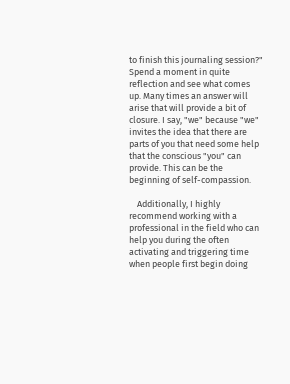to finish this journaling session?" Spend a moment in quite reflection and see what comes up. Many times an answer will arise that will provide a bit of closure. I say, "we" because "we" invites the idea that there are parts of you that need some help that the conscious "you" can provide. This can be the beginning of self-compassion.

    Additionally, I highly recommend working with a professional in the field who can help you during the often activating and triggering time when people first begin doing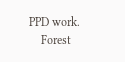PPD work.
    Forest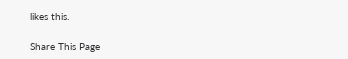likes this.

Share This Page